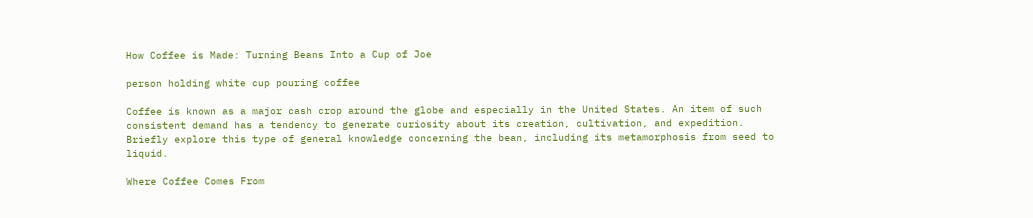How Coffee is Made: Turning Beans Into a Cup of Joe

person holding white cup pouring coffee

Coffee is known as a major cash crop around the globe and especially in the United States. An item of such consistent demand has a tendency to generate curiosity about its creation, cultivation, and expedition. Briefly explore this type of general knowledge concerning the bean, including its metamorphosis from seed to liquid.

Where Coffee Comes From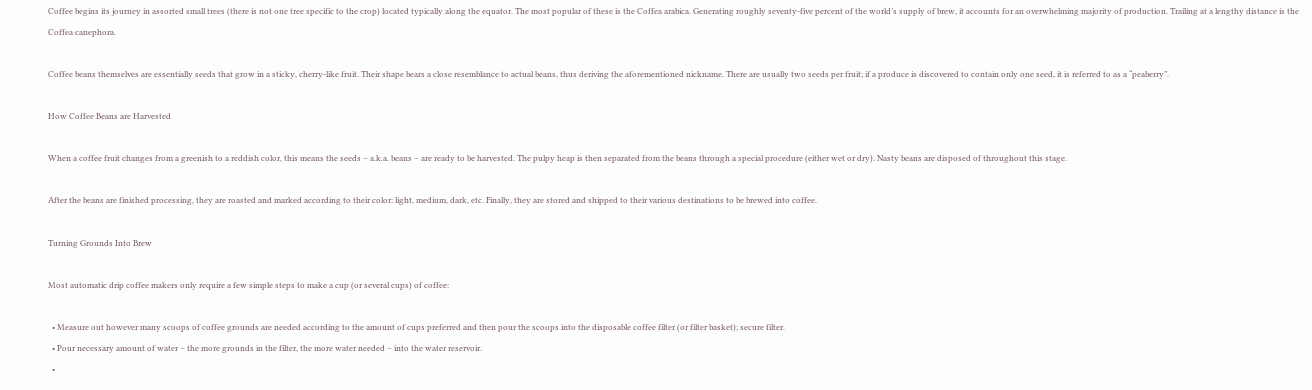Coffee begins its journey in assorted small trees (there is not one tree specific to the crop) located typically along the equator. The most popular of these is the Coffea arabica. Generating roughly seventy-five percent of the world’s supply of brew, it accounts for an overwhelming majority of production. Trailing at a lengthy distance is the Coffea canephora.

Coffee beans themselves are essentially seeds that grow in a sticky, cherry-like fruit. Their shape bears a close resemblance to actual beans, thus deriving the aforementioned nickname. There are usually two seeds per fruit; if a produce is discovered to contain only one seed, it is referred to as a “peaberry”.

How Coffee Beans are Harvested

When a coffee fruit changes from a greenish to a reddish color, this means the seeds – a.k.a. beans – are ready to be harvested. The pulpy heap is then separated from the beans through a special procedure (either wet or dry). Nasty beans are disposed of throughout this stage.

After the beans are finished processing, they are roasted and marked according to their color: light, medium, dark, etc. Finally, they are stored and shipped to their various destinations to be brewed into coffee.

Turning Grounds Into Brew

Most automatic drip coffee makers only require a few simple steps to make a cup (or several cups) of coffee:

  • Measure out however many scoops of coffee grounds are needed according to the amount of cups preferred and then pour the scoops into the disposable coffee filter (or filter basket); secure filter.
  • Pour necessary amount of water – the more grounds in the filter, the more water needed – into the water reservoir.
  •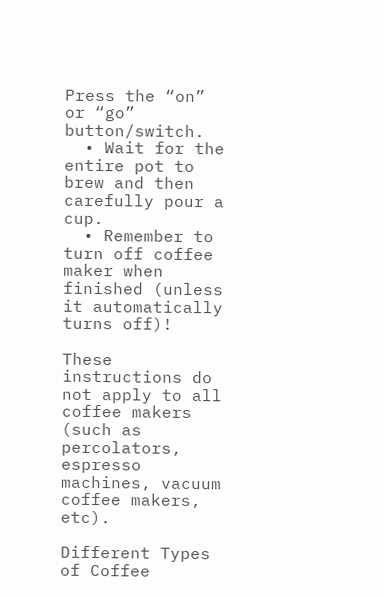Press the “on” or “go” button/switch.
  • Wait for the entire pot to brew and then carefully pour a cup.
  • Remember to turn off coffee maker when finished (unless it automatically turns off)!

These instructions do not apply to all coffee makers (such as percolators, espresso machines, vacuum coffee makers, etc).

Different Types of Coffee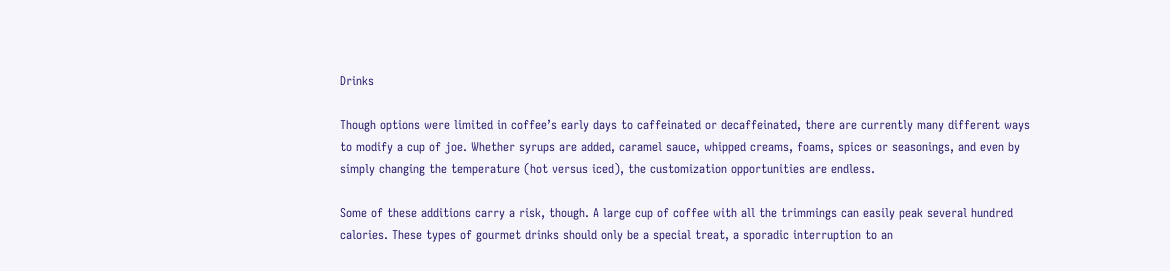Drinks

Though options were limited in coffee’s early days to caffeinated or decaffeinated, there are currently many different ways to modify a cup of joe. Whether syrups are added, caramel sauce, whipped creams, foams, spices or seasonings, and even by simply changing the temperature (hot versus iced), the customization opportunities are endless.

Some of these additions carry a risk, though. A large cup of coffee with all the trimmings can easily peak several hundred calories. These types of gourmet drinks should only be a special treat, a sporadic interruption to an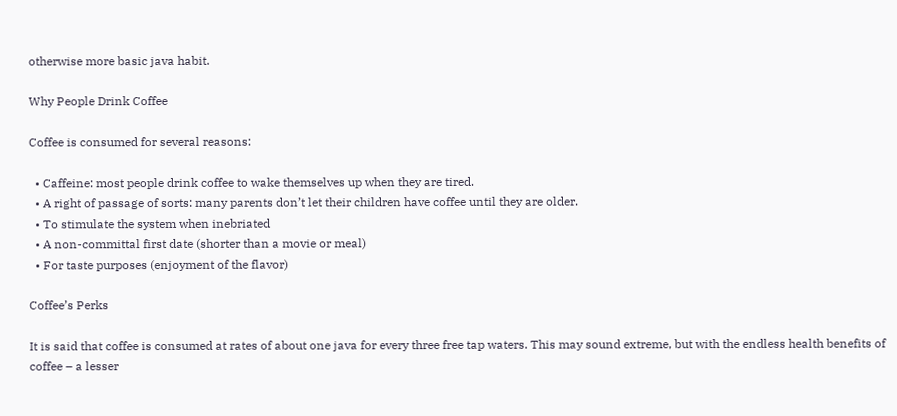otherwise more basic java habit.

Why People Drink Coffee

Coffee is consumed for several reasons:

  • Caffeine: most people drink coffee to wake themselves up when they are tired.
  • A right of passage of sorts: many parents don’t let their children have coffee until they are older.
  • To stimulate the system when inebriated
  • A non-committal first date (shorter than a movie or meal)
  • For taste purposes (enjoyment of the flavor)

Coffee’s Perks

It is said that coffee is consumed at rates of about one java for every three free tap waters. This may sound extreme, but with the endless health benefits of coffee – a lesser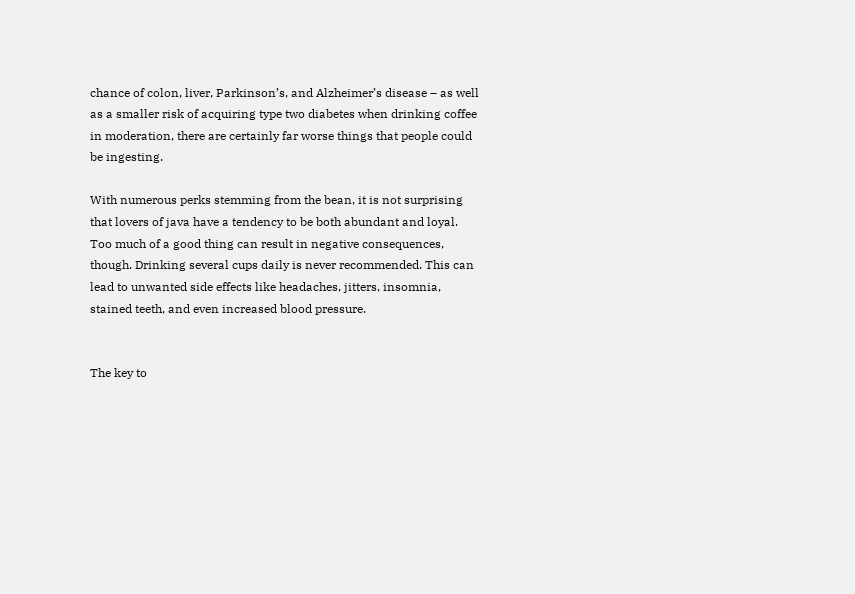chance of colon, liver, Parkinson’s, and Alzheimer’s disease – as well as a smaller risk of acquiring type two diabetes when drinking coffee in moderation, there are certainly far worse things that people could be ingesting.

With numerous perks stemming from the bean, it is not surprising that lovers of java have a tendency to be both abundant and loyal. Too much of a good thing can result in negative consequences, though. Drinking several cups daily is never recommended. This can lead to unwanted side effects like headaches, jitters, insomnia, stained teeth, and even increased blood pressure.


The key to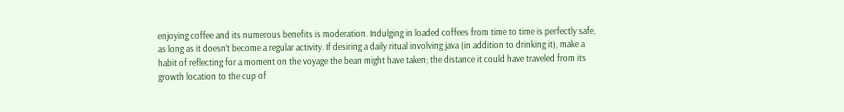enjoying coffee and its numerous benefits is moderation. Indulging in loaded coffees from time to time is perfectly safe, as long as it doesn’t become a regular activity. If desiring a daily ritual involving java (in addition to drinking it), make a habit of reflecting for a moment on the voyage the bean might have taken; the distance it could have traveled from its growth location to the cup of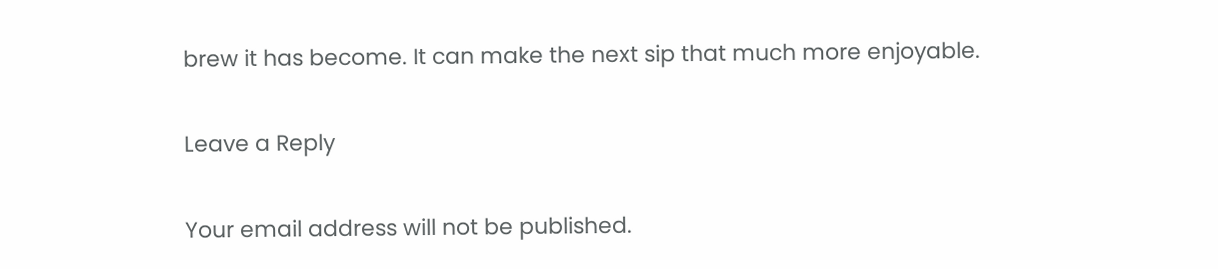brew it has become. It can make the next sip that much more enjoyable.

Leave a Reply

Your email address will not be published.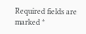Required fields are marked *